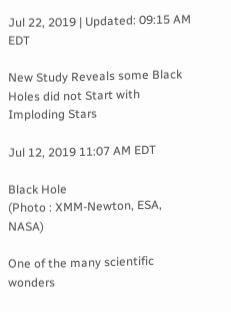Jul 22, 2019 | Updated: 09:15 AM EDT

New Study Reveals some Black Holes did not Start with Imploding Stars

Jul 12, 2019 11:07 AM EDT

Black Hole
(Photo : XMM-Newton, ESA, NASA)

One of the many scientific wonders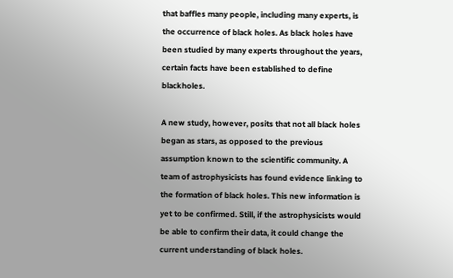that baffles many people, including many experts, is the occurrence of black holes. As black holes have been studied by many experts throughout the years, certain facts have been established to define blackholes.

A new study, however, posits that not all black holes began as stars, as opposed to the previous assumption known to the scientific community. A team of astrophysicists has found evidence linking to the formation of black holes. This new information is yet to be confirmed. Still, if the astrophysicists would be able to confirm their data, it could change the current understanding of black holes.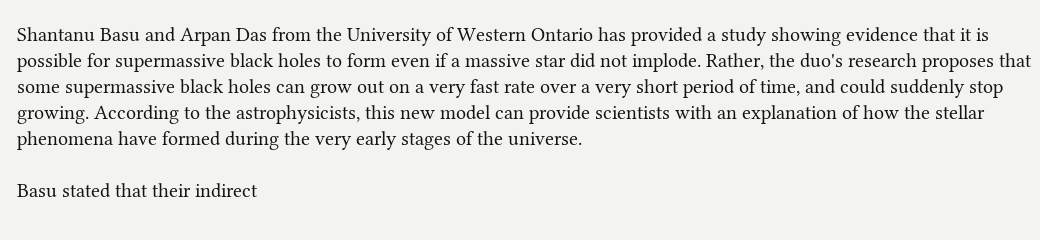Shantanu Basu and Arpan Das from the University of Western Ontario has provided a study showing evidence that it is possible for supermassive black holes to form even if a massive star did not implode. Rather, the duo's research proposes that some supermassive black holes can grow out on a very fast rate over a very short period of time, and could suddenly stop growing. According to the astrophysicists, this new model can provide scientists with an explanation of how the stellar phenomena have formed during the very early stages of the universe.

Basu stated that their indirect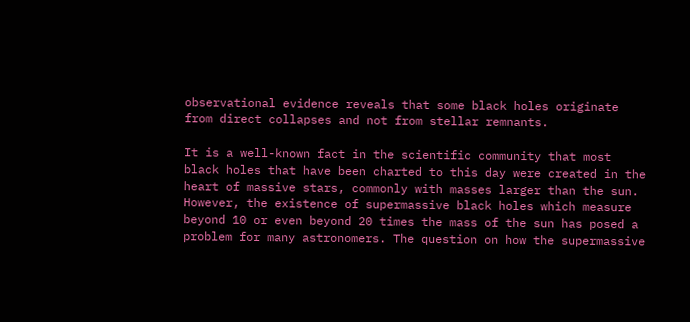observational evidence reveals that some black holes originate from direct collapses and not from stellar remnants.

It is a well-known fact in the scientific community that most black holes that have been charted to this day were created in the heart of massive stars, commonly with masses larger than the sun. However, the existence of supermassive black holes which measure beyond 10 or even beyond 20 times the mass of the sun has posed a problem for many astronomers. The question on how the supermassive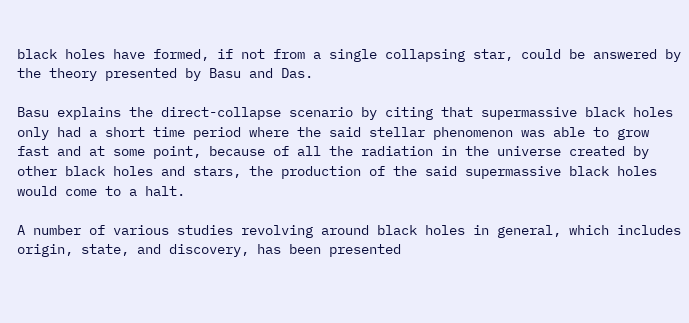black holes have formed, if not from a single collapsing star, could be answered by the theory presented by Basu and Das.

Basu explains the direct-collapse scenario by citing that supermassive black holes only had a short time period where the said stellar phenomenon was able to grow fast and at some point, because of all the radiation in the universe created by other black holes and stars, the production of the said supermassive black holes would come to a halt.

A number of various studies revolving around black holes in general, which includes origin, state, and discovery, has been presented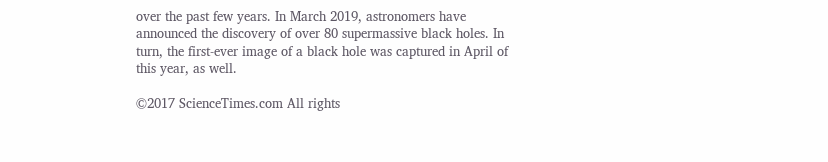over the past few years. In March 2019, astronomers have announced the discovery of over 80 supermassive black holes. In turn, the first-ever image of a black hole was captured in April of this year, as well.

©2017 ScienceTimes.com All rights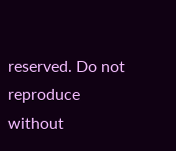reserved. Do not reproduce without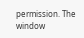permission. The window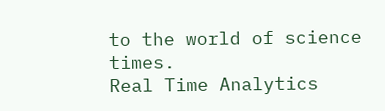to the world of science times.
Real Time Analytics